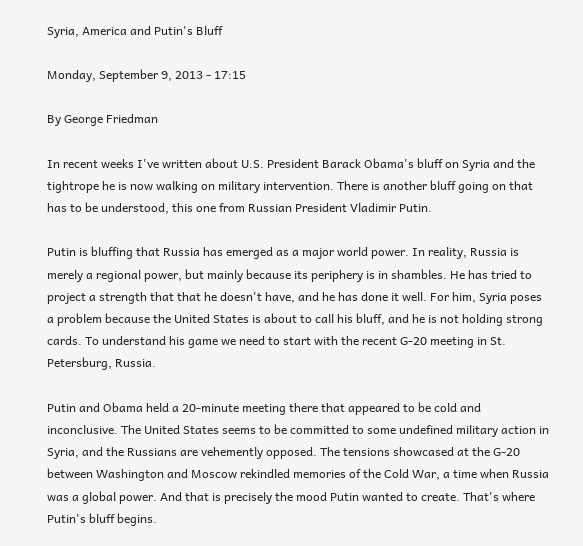Syria, America and Putin's Bluff

Monday, September 9, 2013 - 17:15

By George Friedman

In recent weeks I've written about U.S. President Barack Obama's bluff on Syria and the tightrope he is now walking on military intervention. There is another bluff going on that has to be understood, this one from Russian President Vladimir Putin.

Putin is bluffing that Russia has emerged as a major world power. In reality, Russia is merely a regional power, but mainly because its periphery is in shambles. He has tried to project a strength that that he doesn't have, and he has done it well. For him, Syria poses a problem because the United States is about to call his bluff, and he is not holding strong cards. To understand his game we need to start with the recent G-20 meeting in St. Petersburg, Russia.

Putin and Obama held a 20-minute meeting there that appeared to be cold and inconclusive. The United States seems to be committed to some undefined military action in Syria, and the Russians are vehemently opposed. The tensions showcased at the G-20 between Washington and Moscow rekindled memories of the Cold War, a time when Russia was a global power. And that is precisely the mood Putin wanted to create. That's where Putin's bluff begins.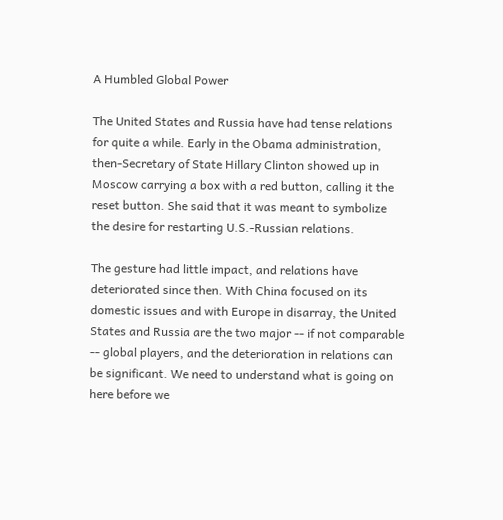A Humbled Global Power

The United States and Russia have had tense relations for quite a while. Early in the Obama administration, then-Secretary of State Hillary Clinton showed up in Moscow carrying a box with a red button, calling it the reset button. She said that it was meant to symbolize the desire for restarting U.S.-Russian relations.

The gesture had little impact, and relations have deteriorated since then. With China focused on its domestic issues and with Europe in disarray, the United States and Russia are the two major -- if not comparable -- global players, and the deterioration in relations can be significant. We need to understand what is going on here before we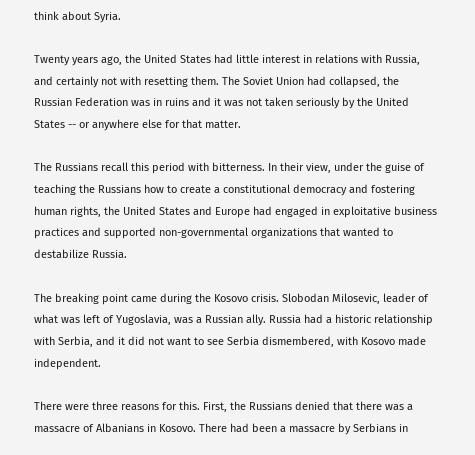think about Syria.

Twenty years ago, the United States had little interest in relations with Russia, and certainly not with resetting them. The Soviet Union had collapsed, the Russian Federation was in ruins and it was not taken seriously by the United States -- or anywhere else for that matter.

The Russians recall this period with bitterness. In their view, under the guise of teaching the Russians how to create a constitutional democracy and fostering human rights, the United States and Europe had engaged in exploitative business practices and supported non-governmental organizations that wanted to destabilize Russia.

The breaking point came during the Kosovo crisis. Slobodan Milosevic, leader of what was left of Yugoslavia, was a Russian ally. Russia had a historic relationship with Serbia, and it did not want to see Serbia dismembered, with Kosovo made independent.

There were three reasons for this. First, the Russians denied that there was a massacre of Albanians in Kosovo. There had been a massacre by Serbians in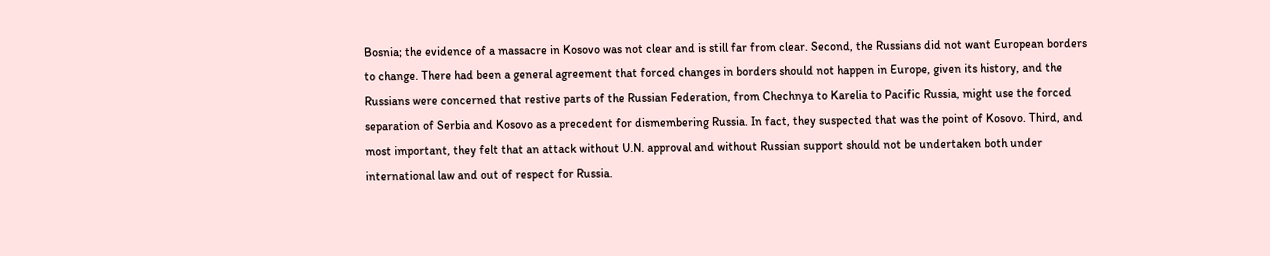Bosnia; the evidence of a massacre in Kosovo was not clear and is still far from clear. Second, the Russians did not want European borders to change. There had been a general agreement that forced changes in borders should not happen in Europe, given its history, and the Russians were concerned that restive parts of the Russian Federation, from Chechnya to Karelia to Pacific Russia, might use the forced separation of Serbia and Kosovo as a precedent for dismembering Russia. In fact, they suspected that was the point of Kosovo. Third, and most important, they felt that an attack without U.N. approval and without Russian support should not be undertaken both under international law and out of respect for Russia.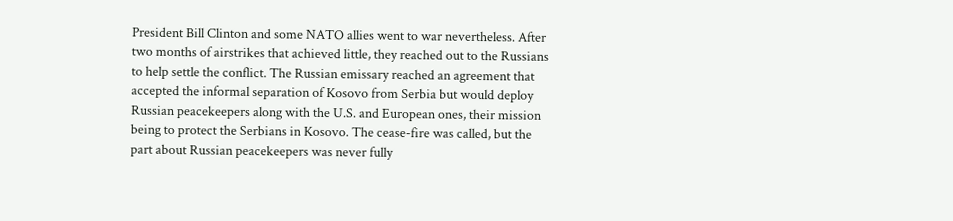President Bill Clinton and some NATO allies went to war nevertheless. After two months of airstrikes that achieved little, they reached out to the Russians to help settle the conflict. The Russian emissary reached an agreement that accepted the informal separation of Kosovo from Serbia but would deploy Russian peacekeepers along with the U.S. and European ones, their mission being to protect the Serbians in Kosovo. The cease-fire was called, but the part about Russian peacekeepers was never fully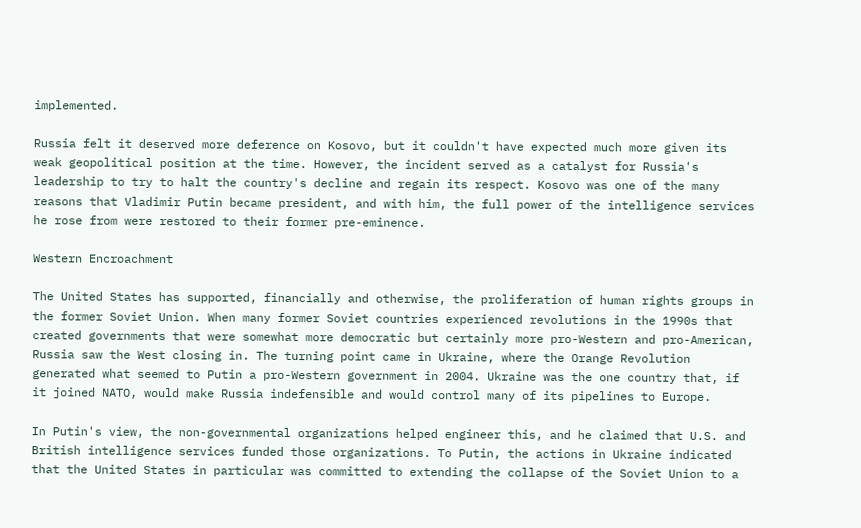implemented.

Russia felt it deserved more deference on Kosovo, but it couldn't have expected much more given its weak geopolitical position at the time. However, the incident served as a catalyst for Russia's leadership to try to halt the country's decline and regain its respect. Kosovo was one of the many reasons that Vladimir Putin became president, and with him, the full power of the intelligence services he rose from were restored to their former pre-eminence.

Western Encroachment

The United States has supported, financially and otherwise, the proliferation of human rights groups in the former Soviet Union. When many former Soviet countries experienced revolutions in the 1990s that created governments that were somewhat more democratic but certainly more pro-Western and pro-American, Russia saw the West closing in. The turning point came in Ukraine, where the Orange Revolution generated what seemed to Putin a pro-Western government in 2004. Ukraine was the one country that, if it joined NATO, would make Russia indefensible and would control many of its pipelines to Europe.

In Putin's view, the non-governmental organizations helped engineer this, and he claimed that U.S. and British intelligence services funded those organizations. To Putin, the actions in Ukraine indicated that the United States in particular was committed to extending the collapse of the Soviet Union to a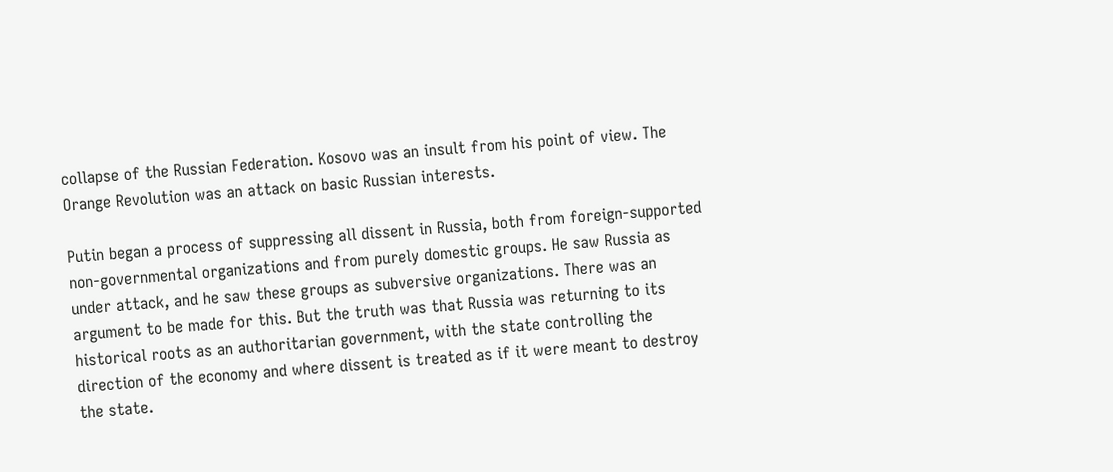collapse of the Russian Federation. Kosovo was an insult from his point of view. The Orange Revolution was an attack on basic Russian interests.

Putin began a process of suppressing all dissent in Russia, both from foreign-supported non-governmental organizations and from purely domestic groups. He saw Russia as under attack, and he saw these groups as subversive organizations. There was an argument to be made for this. But the truth was that Russia was returning to its historical roots as an authoritarian government, with the state controlling the direction of the economy and where dissent is treated as if it were meant to destroy the state.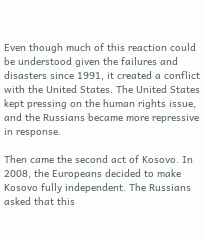Even though much of this reaction could be understood given the failures and disasters since 1991, it created a conflict with the United States. The United States kept pressing on the human rights issue, and the Russians became more repressive in response.

Then came the second act of Kosovo. In 2008, the Europeans decided to make Kosovo fully independent. The Russians asked that this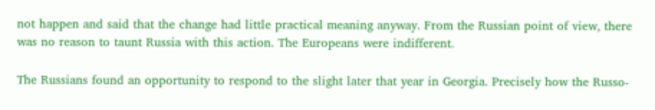not happen and said that the change had little practical meaning anyway. From the Russian point of view, there was no reason to taunt Russia with this action. The Europeans were indifferent.

The Russians found an opportunity to respond to the slight later that year in Georgia. Precisely how the Russo-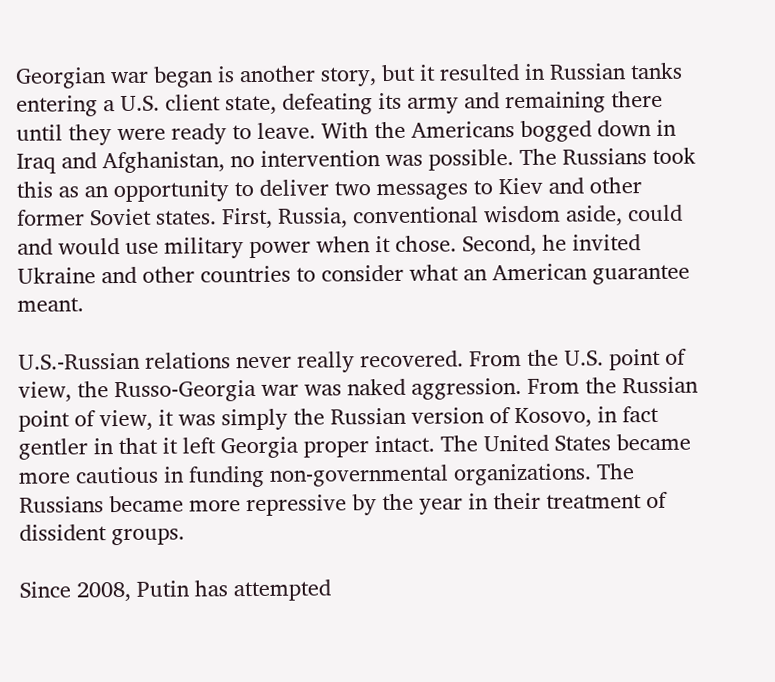Georgian war began is another story, but it resulted in Russian tanks entering a U.S. client state, defeating its army and remaining there until they were ready to leave. With the Americans bogged down in Iraq and Afghanistan, no intervention was possible. The Russians took this as an opportunity to deliver two messages to Kiev and other former Soviet states. First, Russia, conventional wisdom aside, could and would use military power when it chose. Second, he invited Ukraine and other countries to consider what an American guarantee meant.

U.S.-Russian relations never really recovered. From the U.S. point of view, the Russo-Georgia war was naked aggression. From the Russian point of view, it was simply the Russian version of Kosovo, in fact gentler in that it left Georgia proper intact. The United States became more cautious in funding non-governmental organizations. The Russians became more repressive by the year in their treatment of dissident groups.

Since 2008, Putin has attempted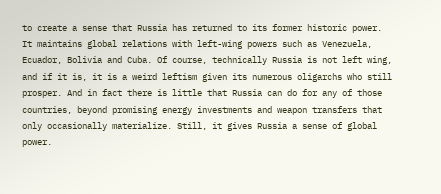to create a sense that Russia has returned to its former historic power. It maintains global relations with left-wing powers such as Venezuela, Ecuador, Bolivia and Cuba. Of course, technically Russia is not left wing, and if it is, it is a weird leftism given its numerous oligarchs who still prosper. And in fact there is little that Russia can do for any of those countries, beyond promising energy investments and weapon transfers that only occasionally materialize. Still, it gives Russia a sense of global power.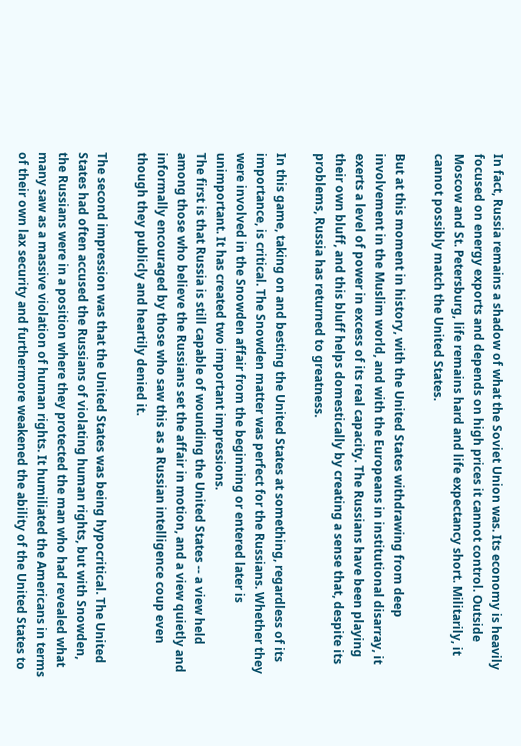In fact, Russia remains a shadow of what the Soviet Union was. Its economy is heavily focused on energy exports and depends on high prices it cannot control. Outside Moscow and St. Petersburg, life remains hard and life expectancy short. Militarily, it cannot possibly match the United States.

But at this moment in history, with the United States withdrawing from deep involvement in the Muslim world, and with the Europeans in institutional disarray, it exerts a level of power in excess of its real capacity. The Russians have been playing their own bluff, and this bluff helps domestically by creating a sense that, despite its problems, Russia has returned to greatness.

In this game, taking on and besting the United States at something, regardless of its importance, is critical. The Snowden matter was perfect for the Russians. Whether they were involved in the Snowden affair from the beginning or entered later is unimportant. It has created two important impressions.
The first is that Russia is still capable of wounding the United States -- a view held among those who believe the Russians set the affair in motion, and a view quietly and informally encouraged by those who saw this as a Russian intelligence coup even though they publicly and heartily denied it.

The second impression was that the United States was being hypocritical. The United States had often accused the Russians of violating human rights, but with Snowden, the Russians were in a position where they protected the man who had revealed what many saw as a massive violation of human rights. It humiliated the Americans in terms of their own lax security and furthermore weakened the ability of the United States to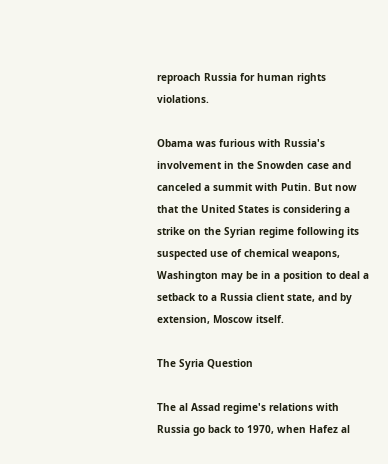reproach Russia for human rights violations.

Obama was furious with Russia's involvement in the Snowden case and canceled a summit with Putin. But now that the United States is considering a strike on the Syrian regime following its suspected use of chemical weapons, Washington may be in a position to deal a setback to a Russia client state, and by extension, Moscow itself.

The Syria Question

The al Assad regime's relations with Russia go back to 1970, when Hafez al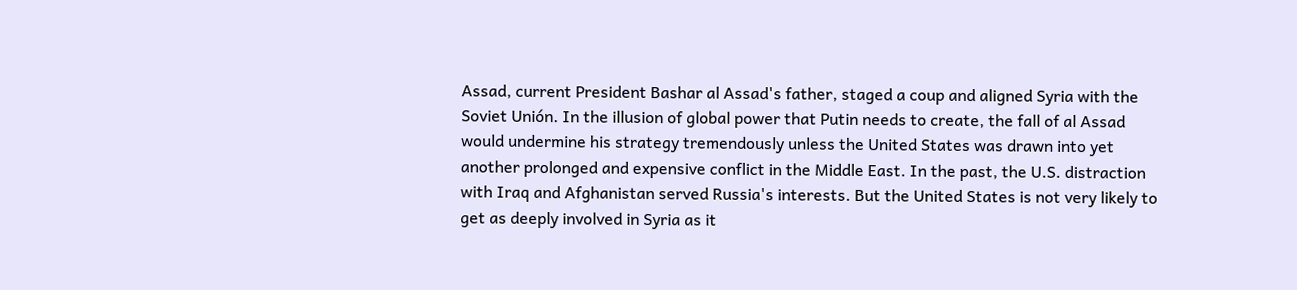Assad, current President Bashar al Assad's father, staged a coup and aligned Syria with the Soviet Unión. In the illusion of global power that Putin needs to create, the fall of al Assad would undermine his strategy tremendously unless the United States was drawn into yet another prolonged and expensive conflict in the Middle East. In the past, the U.S. distraction with Iraq and Afghanistan served Russia's interests. But the United States is not very likely to get as deeply involved in Syria as it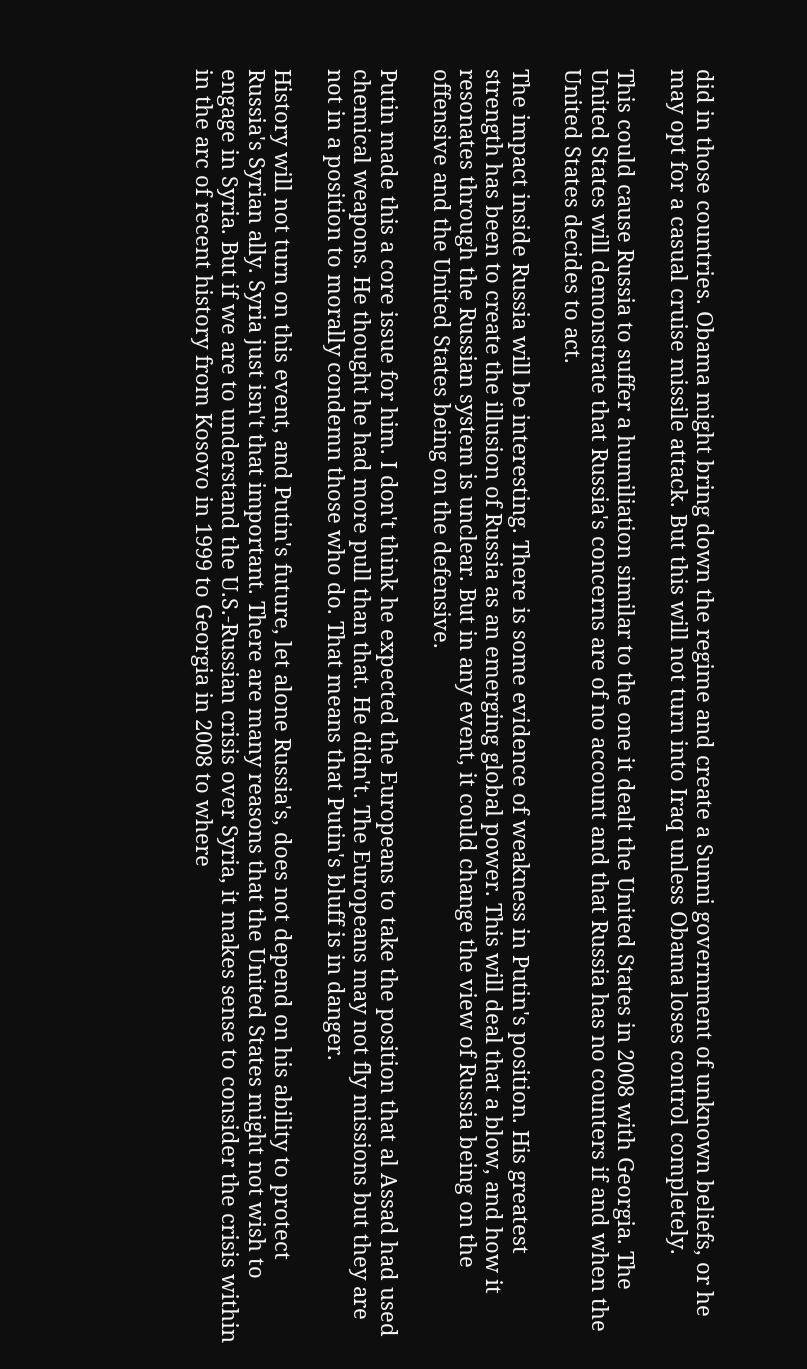did in those countries. Obama might bring down the regime and create a Sunni government of unknown beliefs, or he may opt for a casual cruise missile attack. But this will not turn into Iraq unless Obama loses control completely.

This could cause Russia to suffer a humiliation similar to the one it dealt the United States in 2008 with Georgia. The United States will demonstrate that Russia's concerns are of no account and that Russia has no counters if and when the United States decides to act.

The impact inside Russia will be interesting. There is some evidence of weakness in Putin's position. His greatest strength has been to create the illusion of Russia as an emerging global power. This will deal that a blow, and how it resonates through the Russian system is unclear. But in any event, it could change the view of Russia being on the offensive and the United States being on the defensive.

Putin made this a core issue for him. I don't think he expected the Europeans to take the position that al Assad had used chemical weapons. He thought he had more pull than that. He didn't. The Europeans may not fly missions but they are not in a position to morally condemn those who do. That means that Putin's bluff is in danger.

History will not turn on this event, and Putin's future, let alone Russia's, does not depend on his ability to protect Russia's Syrian ally. Syria just isn't that important. There are many reasons that the United States might not wish to engage in Syria. But if we are to understand the U.S.-Russian crisis over Syria, it makes sense to consider the crisis within in the arc of recent history from Kosovo in 1999 to Georgia in 2008 to where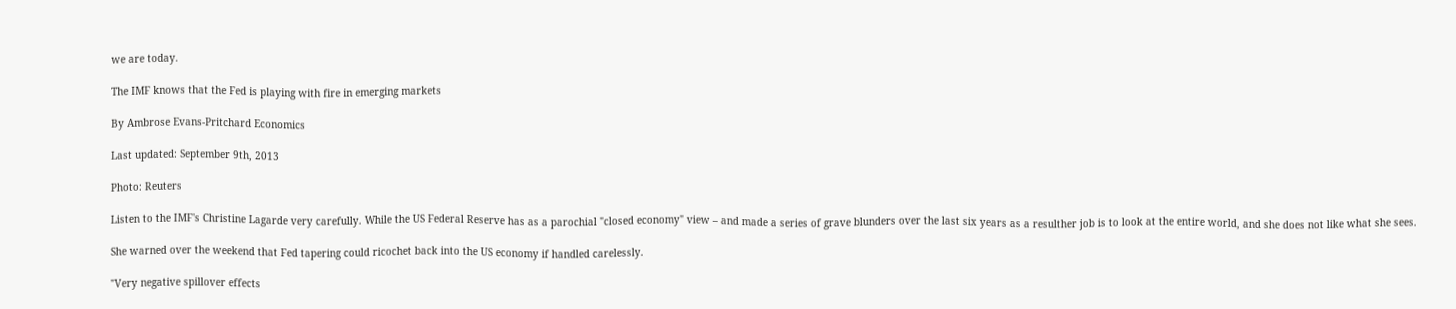we are today.

The IMF knows that the Fed is playing with fire in emerging markets

By Ambrose Evans-Pritchard Economics

Last updated: September 9th, 2013

Photo: Reuters

Listen to the IMF's Christine Lagarde very carefully. While the US Federal Reserve has as a parochial "closed economy" view – and made a series of grave blunders over the last six years as a resulther job is to look at the entire world, and she does not like what she sees.

She warned over the weekend that Fed tapering could ricochet back into the US economy if handled carelessly.

"Very negative spillover effects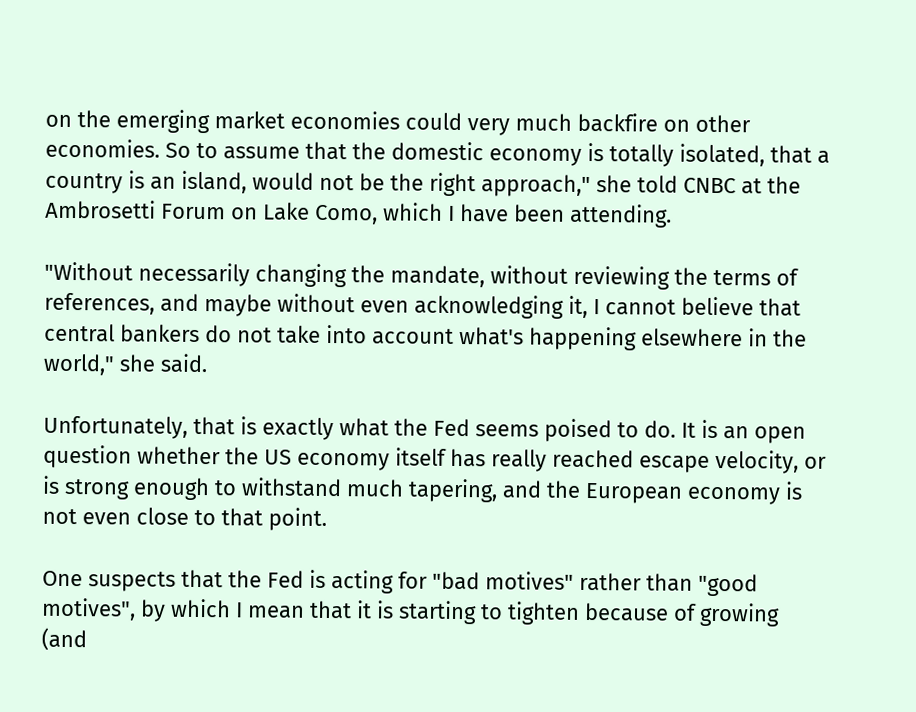on the emerging market economies could very much backfire on other economies. So to assume that the domestic economy is totally isolated, that a country is an island, would not be the right approach," she told CNBC at the Ambrosetti Forum on Lake Como, which I have been attending.

"Without necessarily changing the mandate, without reviewing the terms of references, and maybe without even acknowledging it, I cannot believe that central bankers do not take into account what's happening elsewhere in the world," she said.

Unfortunately, that is exactly what the Fed seems poised to do. It is an open question whether the US economy itself has really reached escape velocity, or is strong enough to withstand much tapering, and the European economy is not even close to that point.

One suspects that the Fed is acting for "bad motives" rather than "good motives", by which I mean that it is starting to tighten because of growing (and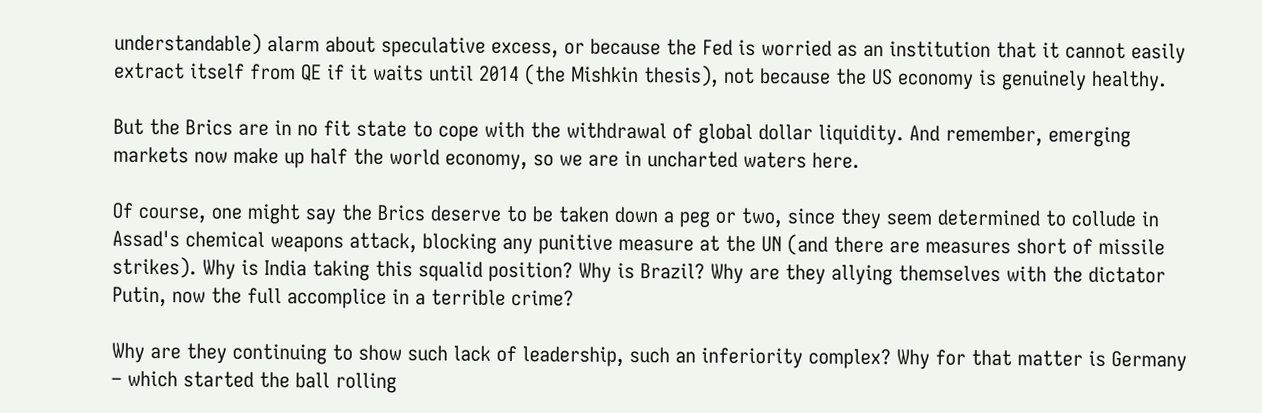understandable) alarm about speculative excess, or because the Fed is worried as an institution that it cannot easily extract itself from QE if it waits until 2014 (the Mishkin thesis), not because the US economy is genuinely healthy.

But the Brics are in no fit state to cope with the withdrawal of global dollar liquidity. And remember, emerging markets now make up half the world economy, so we are in uncharted waters here.

Of course, one might say the Brics deserve to be taken down a peg or two, since they seem determined to collude in Assad's chemical weapons attack, blocking any punitive measure at the UN (and there are measures short of missile strikes). Why is India taking this squalid position? Why is Brazil? Why are they allying themselves with the dictator Putin, now the full accomplice in a terrible crime?

Why are they continuing to show such lack of leadership, such an inferiority complex? Why for that matter is Germany – which started the ball rolling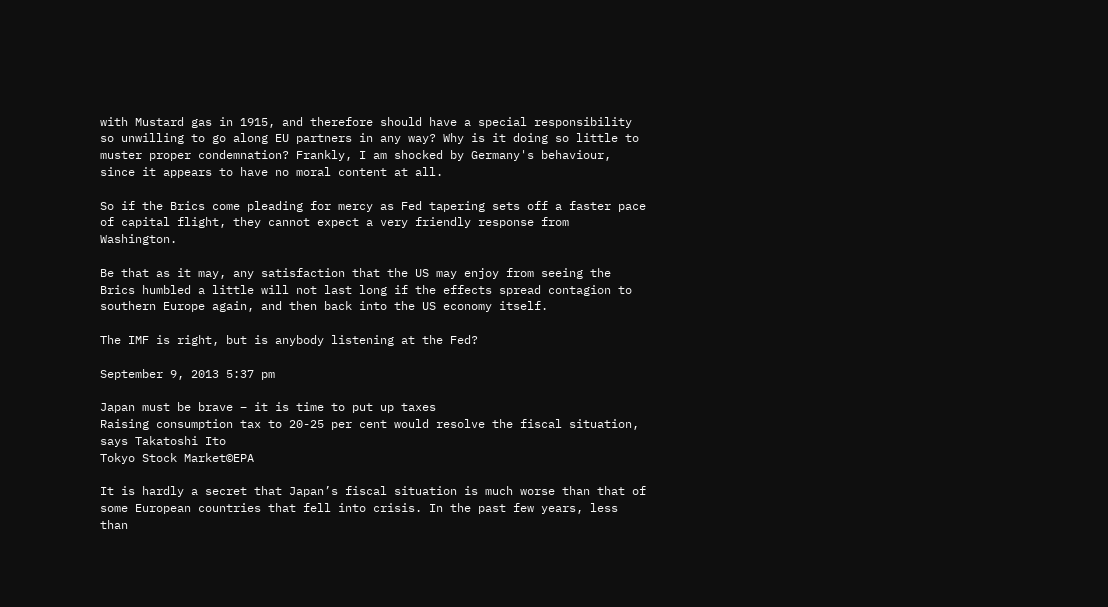with Mustard gas in 1915, and therefore should have a special responsibility so unwilling to go along EU partners in any way? Why is it doing so little to muster proper condemnation? Frankly, I am shocked by Germany's behaviour, since it appears to have no moral content at all.

So if the Brics come pleading for mercy as Fed tapering sets off a faster pace of capital flight, they cannot expect a very friendly response from Washington.

Be that as it may, any satisfaction that the US may enjoy from seeing the Brics humbled a little will not last long if the effects spread contagion to southern Europe again, and then back into the US economy itself.

The IMF is right, but is anybody listening at the Fed?

September 9, 2013 5:37 pm

Japan must be brave – it is time to put up taxes
Raising consumption tax to 20-25 per cent would resolve the fiscal situation, says Takatoshi Ito
Tokyo Stock Market©EPA

It is hardly a secret that Japan’s fiscal situation is much worse than that of some European countries that fell into crisis. In the past few years, less than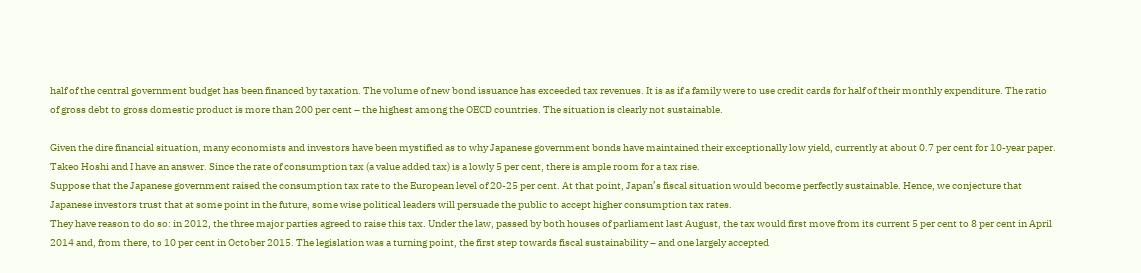half of the central government budget has been financed by taxation. The volume of new bond issuance has exceeded tax revenues. It is as if a family were to use credit cards for half of their monthly expenditure. The ratio of gross debt to gross domestic product is more than 200 per cent – the highest among the OECD countries. The situation is clearly not sustainable.

Given the dire financial situation, many economists and investors have been mystified as to why Japanese government bonds have maintained their exceptionally low yield, currently at about 0.7 per cent for 10-year paper. Takeo Hoshi and I have an answer. Since the rate of consumption tax (a value added tax) is a lowly 5 per cent, there is ample room for a tax rise.
Suppose that the Japanese government raised the consumption tax rate to the European level of 20-25 per cent. At that point, Japan’s fiscal situation would become perfectly sustainable. Hence, we conjecture that Japanese investors trust that at some point in the future, some wise political leaders will persuade the public to accept higher consumption tax rates.
They have reason to do so: in 2012, the three major parties agreed to raise this tax. Under the law, passed by both houses of parliament last August, the tax would first move from its current 5 per cent to 8 per cent in April 2014 and, from there, to 10 per cent in October 2015. The legislation was a turning point, the first step towards fiscal sustainability – and one largely accepted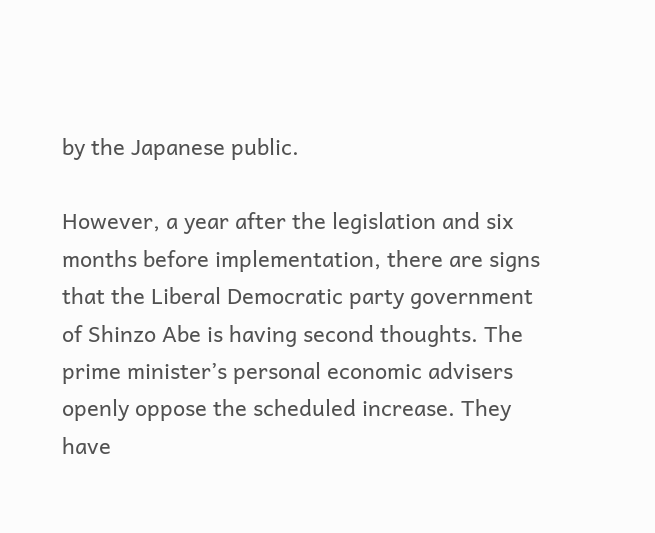by the Japanese public.

However, a year after the legislation and six months before implementation, there are signs that the Liberal Democratic party government of Shinzo Abe is having second thoughts. The prime minister’s personal economic advisers openly oppose the scheduled increase. They have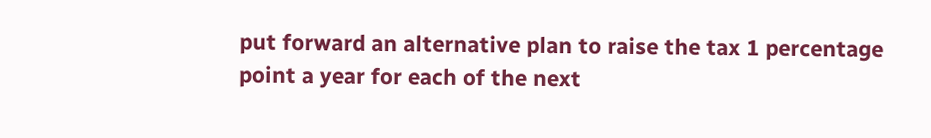put forward an alternative plan to raise the tax 1 percentage point a year for each of the next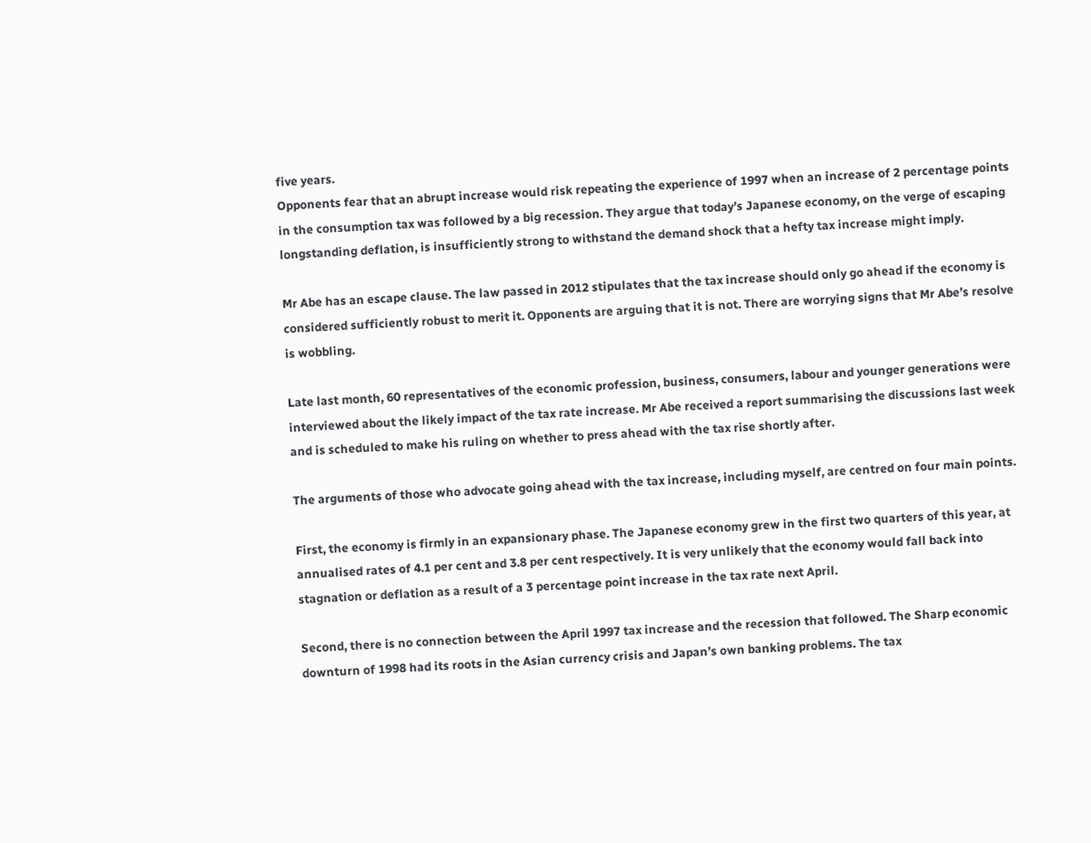five years.
Opponents fear that an abrupt increase would risk repeating the experience of 1997 when an increase of 2 percentage points in the consumption tax was followed by a big recession. They argue that today’s Japanese economy, on the verge of escaping longstanding deflation, is insufficiently strong to withstand the demand shock that a hefty tax increase might imply.

Mr Abe has an escape clause. The law passed in 2012 stipulates that the tax increase should only go ahead if the economy is considered sufficiently robust to merit it. Opponents are arguing that it is not. There are worrying signs that Mr Abe’s resolve is wobbling.

Late last month, 60 representatives of the economic profession, business, consumers, labour and younger generations were interviewed about the likely impact of the tax rate increase. Mr Abe received a report summarising the discussions last week and is scheduled to make his ruling on whether to press ahead with the tax rise shortly after.

The arguments of those who advocate going ahead with the tax increase, including myself, are centred on four main points.

First, the economy is firmly in an expansionary phase. The Japanese economy grew in the first two quarters of this year, at annualised rates of 4.1 per cent and 3.8 per cent respectively. It is very unlikely that the economy would fall back into stagnation or deflation as a result of a 3 percentage point increase in the tax rate next April.

Second, there is no connection between the April 1997 tax increase and the recession that followed. The Sharp economic downturn of 1998 had its roots in the Asian currency crisis and Japan’s own banking problems. The tax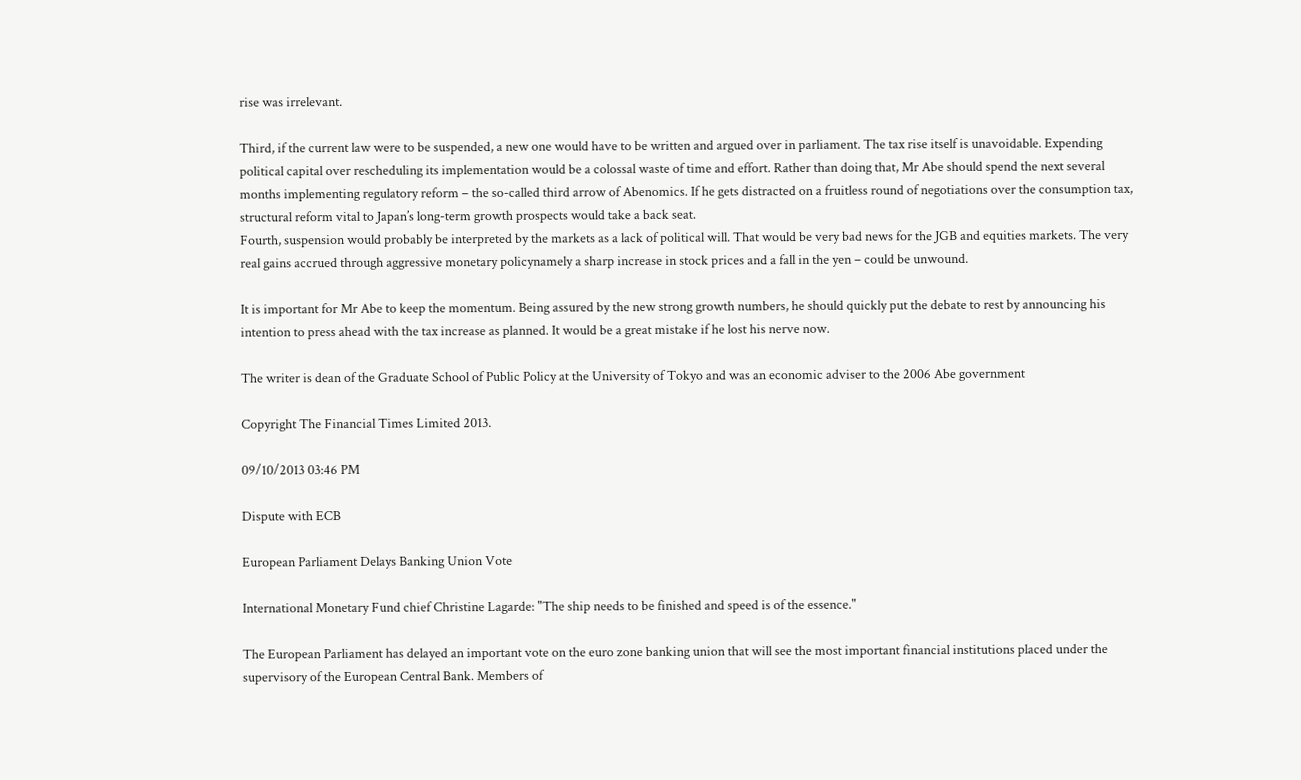rise was irrelevant.

Third, if the current law were to be suspended, a new one would have to be written and argued over in parliament. The tax rise itself is unavoidable. Expending political capital over rescheduling its implementation would be a colossal waste of time and effort. Rather than doing that, Mr Abe should spend the next several months implementing regulatory reform – the so-called third arrow of Abenomics. If he gets distracted on a fruitless round of negotiations over the consumption tax, structural reform vital to Japan’s long-term growth prospects would take a back seat.
Fourth, suspension would probably be interpreted by the markets as a lack of political will. That would be very bad news for the JGB and equities markets. The very real gains accrued through aggressive monetary policynamely a sharp increase in stock prices and a fall in the yen – could be unwound.

It is important for Mr Abe to keep the momentum. Being assured by the new strong growth numbers, he should quickly put the debate to rest by announcing his intention to press ahead with the tax increase as planned. It would be a great mistake if he lost his nerve now.

The writer is dean of the Graduate School of Public Policy at the University of Tokyo and was an economic adviser to the 2006 Abe government

Copyright The Financial Times Limited 2013.

09/10/2013 03:46 PM

Dispute with ECB

European Parliament Delays Banking Union Vote

International Monetary Fund chief Christine Lagarde: "The ship needs to be finished and speed is of the essence."

The European Parliament has delayed an important vote on the euro zone banking union that will see the most important financial institutions placed under the supervisory of the European Central Bank. Members of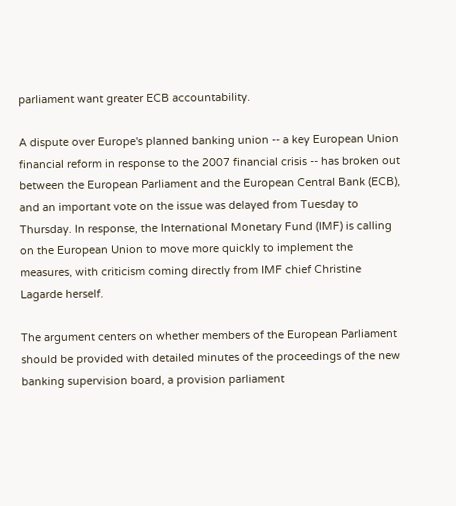parliament want greater ECB accountability.

A dispute over Europe's planned banking union -- a key European Union financial reform in response to the 2007 financial crisis -- has broken out between the European Parliament and the European Central Bank (ECB), and an important vote on the issue was delayed from Tuesday to Thursday. In response, the International Monetary Fund (IMF) is calling on the European Union to move more quickly to implement the measures, with criticism coming directly from IMF chief Christine Lagarde herself.

The argument centers on whether members of the European Parliament should be provided with detailed minutes of the proceedings of the new banking supervision board, a provision parliament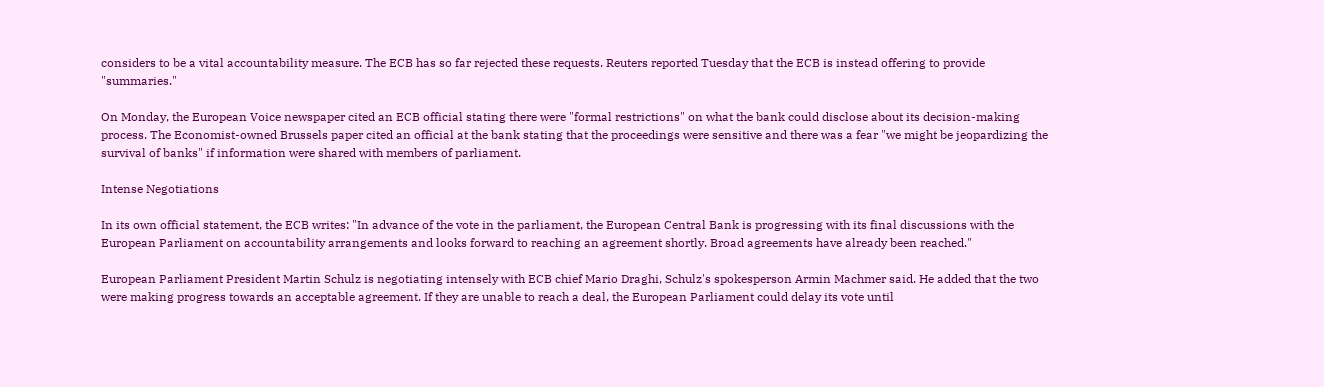considers to be a vital accountability measure. The ECB has so far rejected these requests. Reuters reported Tuesday that the ECB is instead offering to provide "summaries."

On Monday, the European Voice newspaper cited an ECB official stating there were "formal restrictions" on what the bank could disclose about its decision-making process. The Economist-owned Brussels paper cited an official at the bank stating that the proceedings were sensitive and there was a fear "we might be jeopardizing the survival of banks" if information were shared with members of parliament.

Intense Negotiations

In its own official statement, the ECB writes: "In advance of the vote in the parliament, the European Central Bank is progressing with its final discussions with the European Parliament on accountability arrangements and looks forward to reaching an agreement shortly. Broad agreements have already been reached."

European Parliament President Martin Schulz is negotiating intensely with ECB chief Mario Draghi, Schulz's spokesperson Armin Machmer said. He added that the two were making progress towards an acceptable agreement. If they are unable to reach a deal, the European Parliament could delay its vote until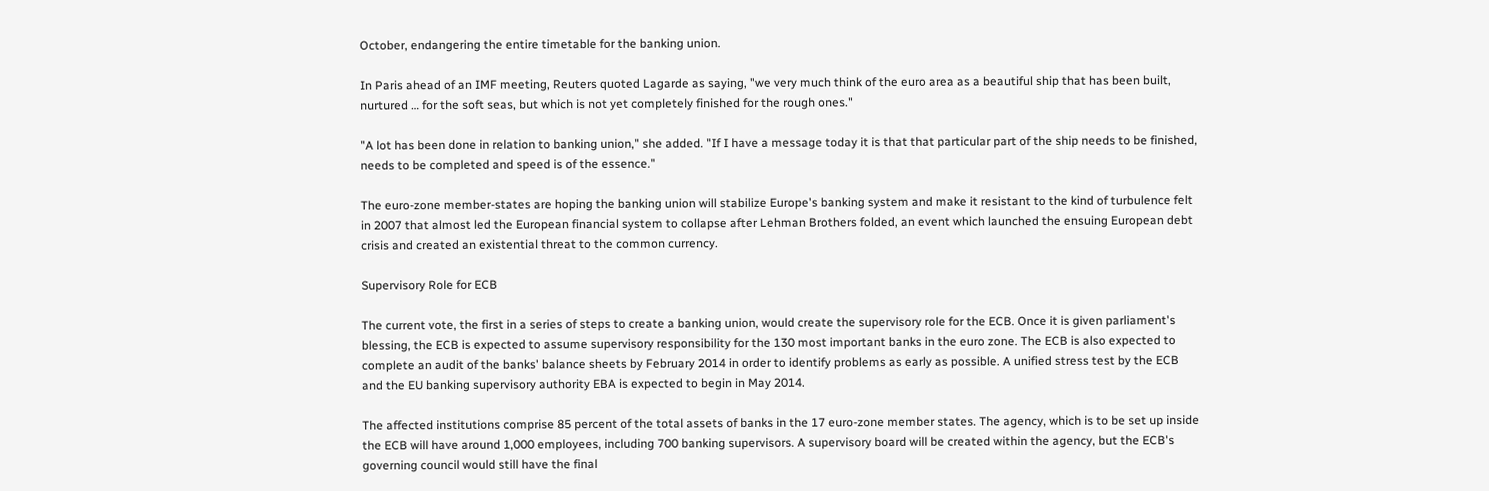October, endangering the entire timetable for the banking union.

In Paris ahead of an IMF meeting, Reuters quoted Lagarde as saying, "we very much think of the euro area as a beautiful ship that has been built, nurtured … for the soft seas, but which is not yet completely finished for the rough ones."

"A lot has been done in relation to banking union," she added. "If I have a message today it is that that particular part of the ship needs to be finished, needs to be completed and speed is of the essence."

The euro-zone member-states are hoping the banking union will stabilize Europe's banking system and make it resistant to the kind of turbulence felt in 2007 that almost led the European financial system to collapse after Lehman Brothers folded, an event which launched the ensuing European debt crisis and created an existential threat to the common currency.

Supervisory Role for ECB

The current vote, the first in a series of steps to create a banking union, would create the supervisory role for the ECB. Once it is given parliament's blessing, the ECB is expected to assume supervisory responsibility for the 130 most important banks in the euro zone. The ECB is also expected to complete an audit of the banks' balance sheets by February 2014 in order to identify problems as early as possible. A unified stress test by the ECB and the EU banking supervisory authority EBA is expected to begin in May 2014.

The affected institutions comprise 85 percent of the total assets of banks in the 17 euro-zone member states. The agency, which is to be set up inside the ECB will have around 1,000 employees, including 700 banking supervisors. A supervisory board will be created within the agency, but the ECB's governing council would still have the final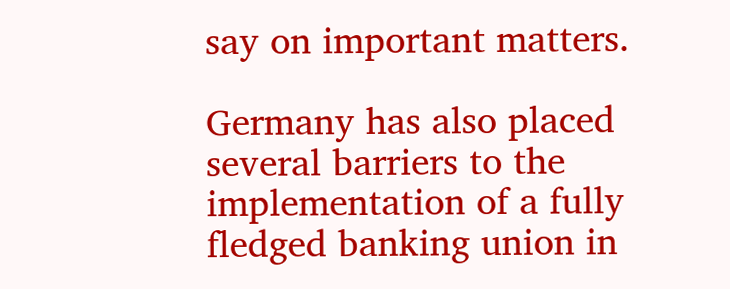say on important matters.

Germany has also placed several barriers to the implementation of a fully fledged banking union in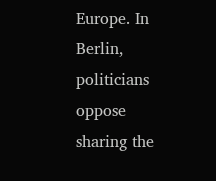Europe. In Berlin, politicians oppose sharing the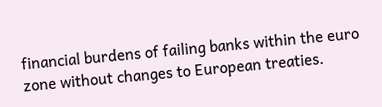financial burdens of failing banks within the euro zone without changes to European treaties.